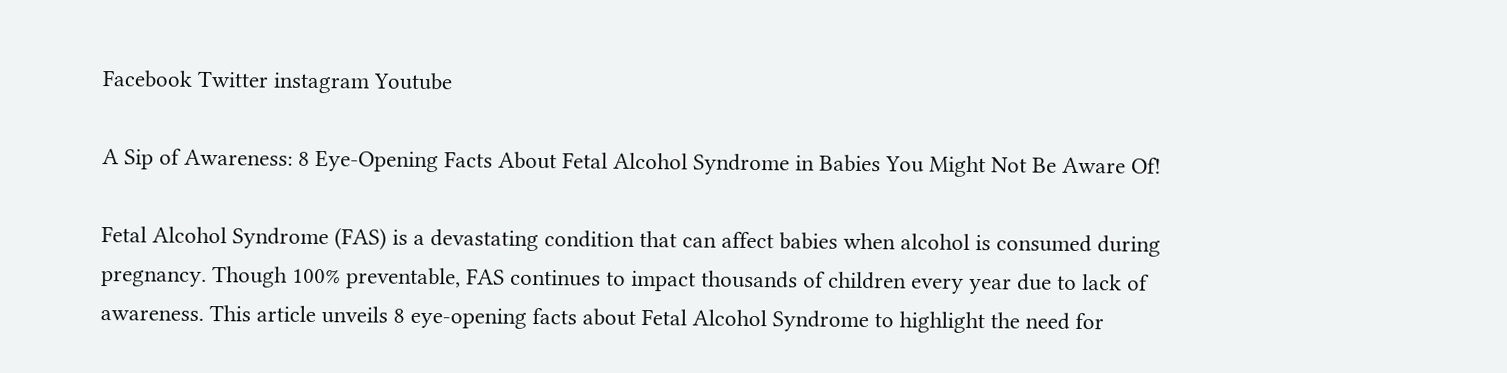Facebook Twitter instagram Youtube

A Sip of Awareness: 8 Eye-Opening Facts About Fetal Alcohol Syndrome in Babies You Might Not Be Aware Of!

Fetal Alcohol Syndrome (FAS) is a devastating condition that can affect babies when alcohol is consumed during pregnancy. Though 100% preventable, FAS continues to impact thousands of children every year due to lack of awareness. This article unveils 8 eye-opening facts about Fetal Alcohol Syndrome to highlight the need for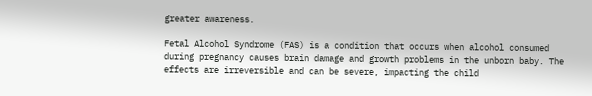greater awareness.

Fetal Alcohol Syndrome (FAS) is a condition that occurs when alcohol consumed during pregnancy causes brain damage and growth problems in the unborn baby. The effects are irreversible and can be severe, impacting the child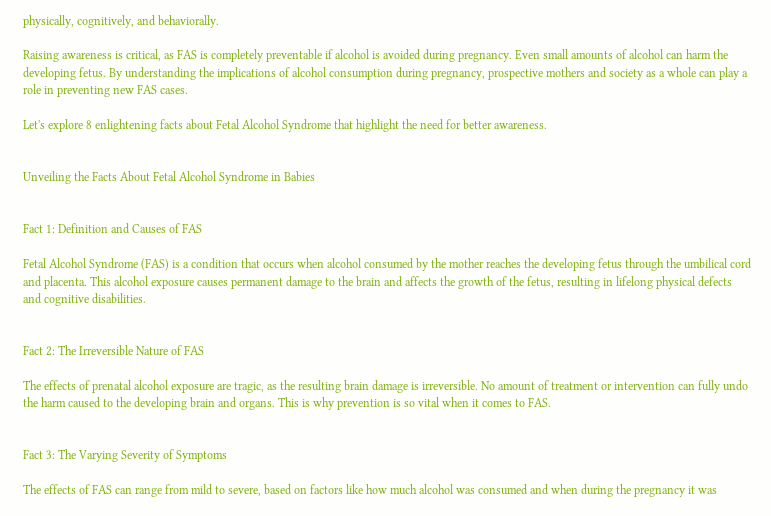physically, cognitively, and behaviorally.

Raising awareness is critical, as FAS is completely preventable if alcohol is avoided during pregnancy. Even small amounts of alcohol can harm the developing fetus. By understanding the implications of alcohol consumption during pregnancy, prospective mothers and society as a whole can play a role in preventing new FAS cases.

Let's explore 8 enlightening facts about Fetal Alcohol Syndrome that highlight the need for better awareness.


Unveiling the Facts About Fetal Alcohol Syndrome in Babies


Fact 1: Definition and Causes of FAS

Fetal Alcohol Syndrome (FAS) is a condition that occurs when alcohol consumed by the mother reaches the developing fetus through the umbilical cord and placenta. This alcohol exposure causes permanent damage to the brain and affects the growth of the fetus, resulting in lifelong physical defects and cognitive disabilities.


Fact 2: The Irreversible Nature of FAS

The effects of prenatal alcohol exposure are tragic, as the resulting brain damage is irreversible. No amount of treatment or intervention can fully undo the harm caused to the developing brain and organs. This is why prevention is so vital when it comes to FAS.


Fact 3: The Varying Severity of Symptoms

The effects of FAS can range from mild to severe, based on factors like how much alcohol was consumed and when during the pregnancy it was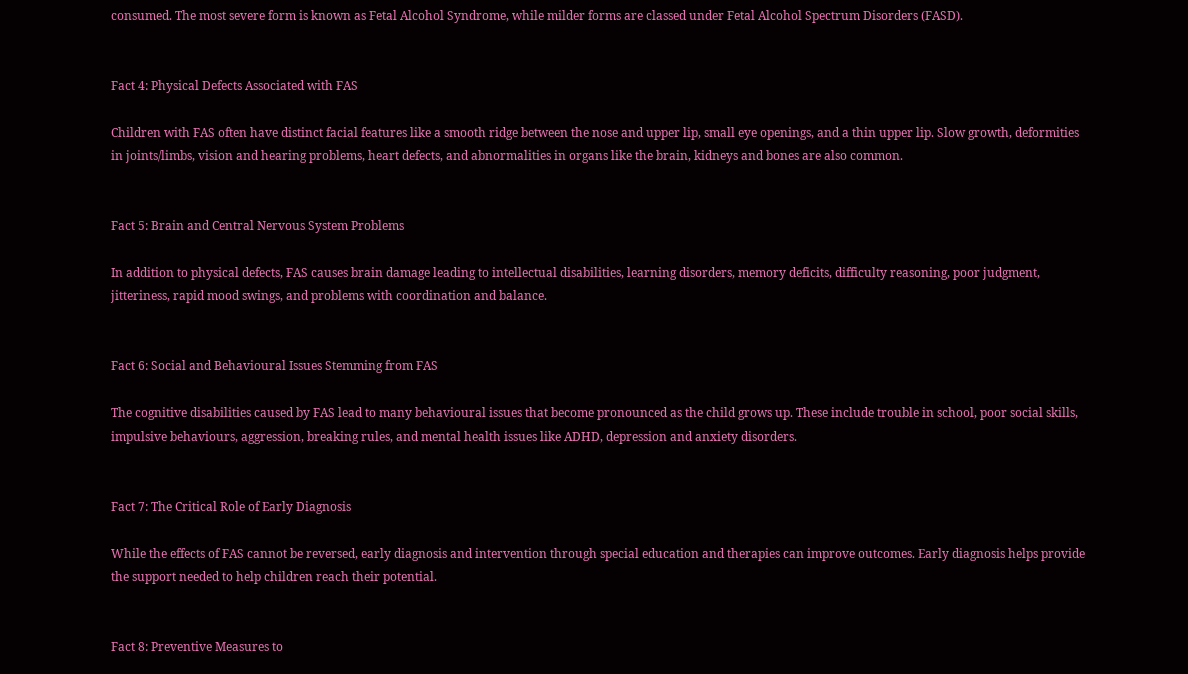consumed. The most severe form is known as Fetal Alcohol Syndrome, while milder forms are classed under Fetal Alcohol Spectrum Disorders (FASD).


Fact 4: Physical Defects Associated with FAS

Children with FAS often have distinct facial features like a smooth ridge between the nose and upper lip, small eye openings, and a thin upper lip. Slow growth, deformities in joints/limbs, vision and hearing problems, heart defects, and abnormalities in organs like the brain, kidneys and bones are also common.


Fact 5: Brain and Central Nervous System Problems

In addition to physical defects, FAS causes brain damage leading to intellectual disabilities, learning disorders, memory deficits, difficulty reasoning, poor judgment, jitteriness, rapid mood swings, and problems with coordination and balance.


Fact 6: Social and Behavioural Issues Stemming from FAS

The cognitive disabilities caused by FAS lead to many behavioural issues that become pronounced as the child grows up. These include trouble in school, poor social skills, impulsive behaviours, aggression, breaking rules, and mental health issues like ADHD, depression and anxiety disorders.


Fact 7: The Critical Role of Early Diagnosis

While the effects of FAS cannot be reversed, early diagnosis and intervention through special education and therapies can improve outcomes. Early diagnosis helps provide the support needed to help children reach their potential.


Fact 8: Preventive Measures to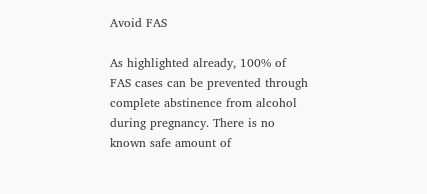Avoid FAS

As highlighted already, 100% of FAS cases can be prevented through complete abstinence from alcohol during pregnancy. There is no known safe amount of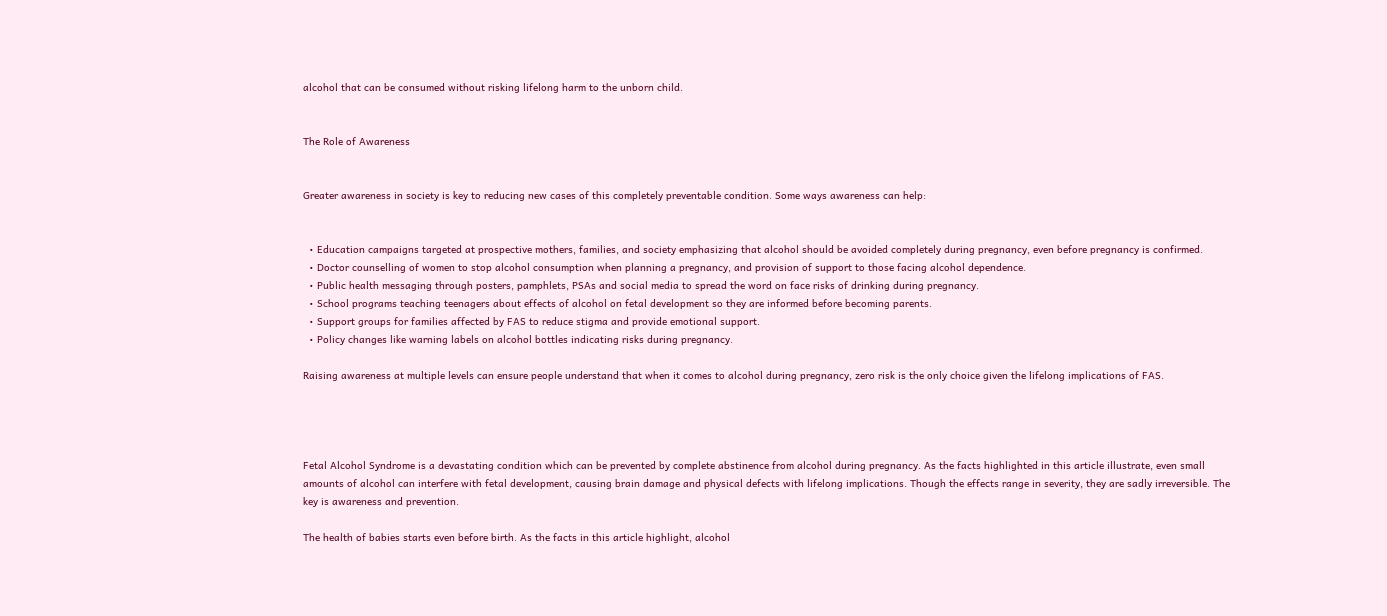alcohol that can be consumed without risking lifelong harm to the unborn child.


The Role of Awareness


Greater awareness in society is key to reducing new cases of this completely preventable condition. Some ways awareness can help:


  • Education campaigns targeted at prospective mothers, families, and society emphasizing that alcohol should be avoided completely during pregnancy, even before pregnancy is confirmed.
  • Doctor counselling of women to stop alcohol consumption when planning a pregnancy, and provision of support to those facing alcohol dependence.
  • Public health messaging through posters, pamphlets, PSAs and social media to spread the word on face risks of drinking during pregnancy.
  • School programs teaching teenagers about effects of alcohol on fetal development so they are informed before becoming parents.
  • Support groups for families affected by FAS to reduce stigma and provide emotional support.
  • Policy changes like warning labels on alcohol bottles indicating risks during pregnancy.

Raising awareness at multiple levels can ensure people understand that when it comes to alcohol during pregnancy, zero risk is the only choice given the lifelong implications of FAS.




Fetal Alcohol Syndrome is a devastating condition which can be prevented by complete abstinence from alcohol during pregnancy. As the facts highlighted in this article illustrate, even small amounts of alcohol can interfere with fetal development, causing brain damage and physical defects with lifelong implications. Though the effects range in severity, they are sadly irreversible. The key is awareness and prevention.

The health of babies starts even before birth. As the facts in this article highlight, alcohol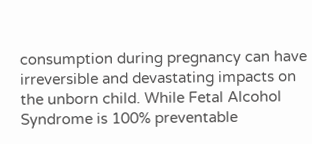consumption during pregnancy can have irreversible and devastating impacts on the unborn child. While Fetal Alcohol Syndrome is 100% preventable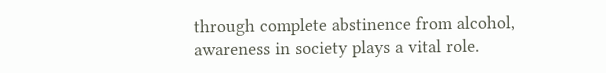through complete abstinence from alcohol, awareness in society plays a vital role.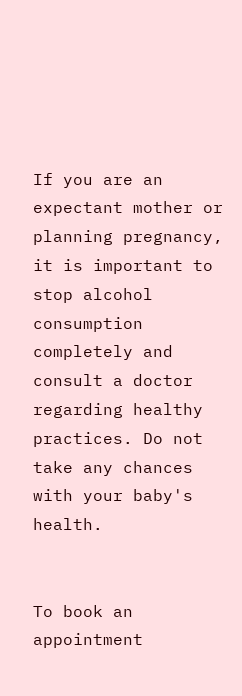If you are an expectant mother or planning pregnancy, it is important to stop alcohol consumption completely and consult a doctor regarding healthy practices. Do not take any chances with your baby's health.


To book an appointment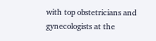with top obstetricians and gynecologists at the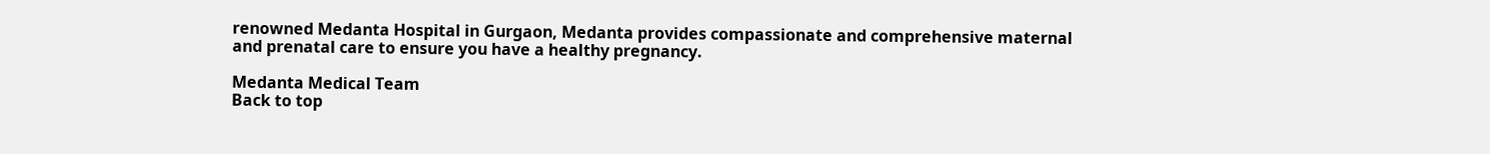renowned Medanta Hospital in Gurgaon, Medanta provides compassionate and comprehensive maternal and prenatal care to ensure you have a healthy pregnancy.

Medanta Medical Team
Back to top